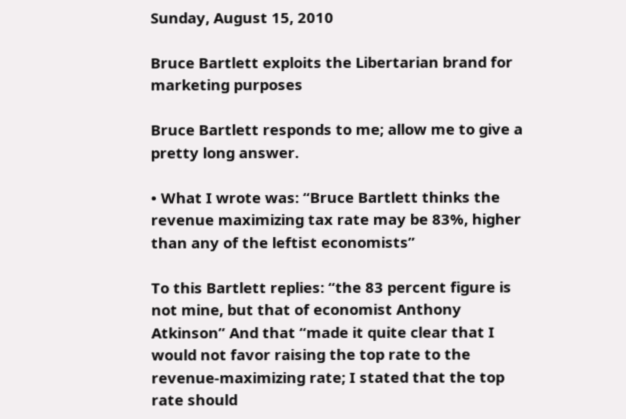Sunday, August 15, 2010

Bruce Bartlett exploits the Libertarian brand for marketing purposes

Bruce Bartlett responds to me; allow me to give a pretty long answer.

• What I wrote was: “Bruce Bartlett thinks the revenue maximizing tax rate may be 83%, higher than any of the leftist economists”

To this Bartlett replies: “the 83 percent figure is not mine, but that of economist Anthony Atkinson” And that “made it quite clear that I would not favor raising the top rate to the revenue-maximizing rate; I stated that the top rate should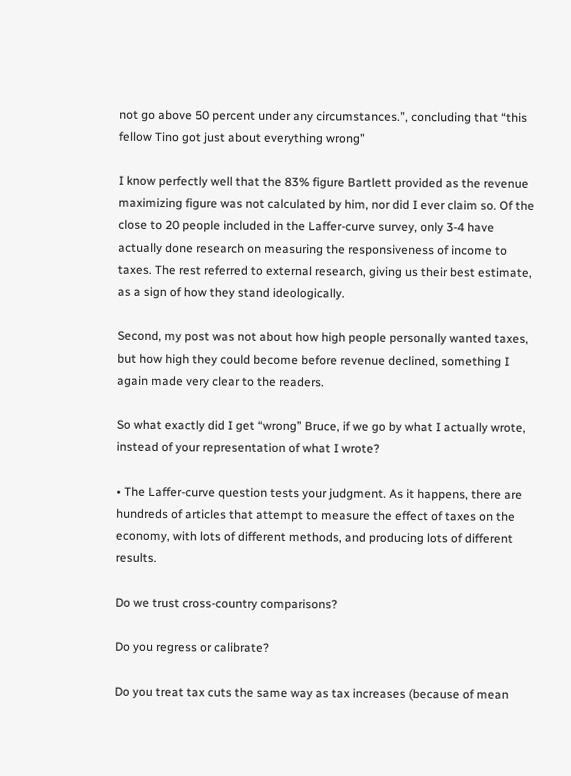not go above 50 percent under any circumstances.”, concluding that “this fellow Tino got just about everything wrong”

I know perfectly well that the 83% figure Bartlett provided as the revenue maximizing figure was not calculated by him, nor did I ever claim so. Of the close to 20 people included in the Laffer-curve survey, only 3-4 have actually done research on measuring the responsiveness of income to taxes. The rest referred to external research, giving us their best estimate, as a sign of how they stand ideologically.

Second, my post was not about how high people personally wanted taxes, but how high they could become before revenue declined, something I again made very clear to the readers.

So what exactly did I get “wrong” Bruce, if we go by what I actually wrote, instead of your representation of what I wrote?

• The Laffer-curve question tests your judgment. As it happens, there are hundreds of articles that attempt to measure the effect of taxes on the economy, with lots of different methods, and producing lots of different results.

Do we trust cross-country comparisons?

Do you regress or calibrate?

Do you treat tax cuts the same way as tax increases (because of mean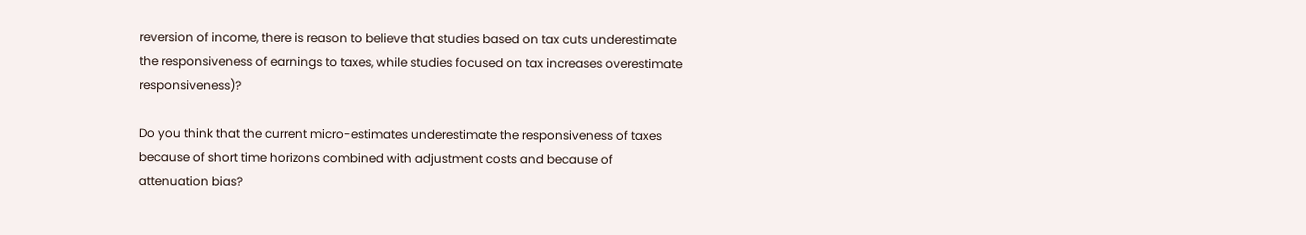reversion of income, there is reason to believe that studies based on tax cuts underestimate the responsiveness of earnings to taxes, while studies focused on tax increases overestimate responsiveness)?

Do you think that the current micro-estimates underestimate the responsiveness of taxes because of short time horizons combined with adjustment costs and because of attenuation bias?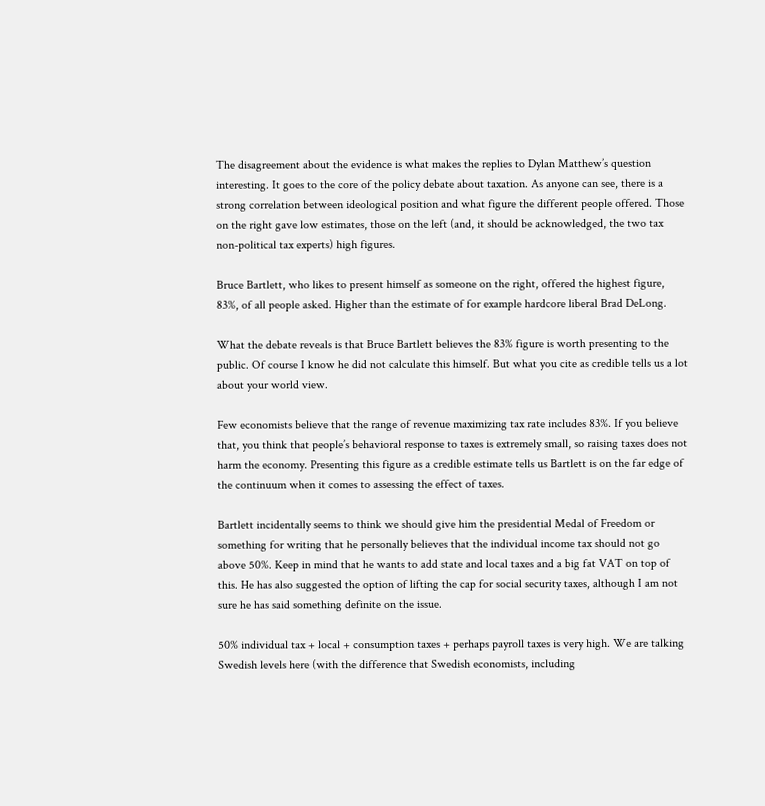The disagreement about the evidence is what makes the replies to Dylan Matthew’s question interesting. It goes to the core of the policy debate about taxation. As anyone can see, there is a strong correlation between ideological position and what figure the different people offered. Those on the right gave low estimates, those on the left (and, it should be acknowledged, the two tax non-political tax experts) high figures.

Bruce Bartlett, who likes to present himself as someone on the right, offered the highest figure, 83%, of all people asked. Higher than the estimate of for example hardcore liberal Brad DeLong.

What the debate reveals is that Bruce Bartlett believes the 83% figure is worth presenting to the public. Of course I know he did not calculate this himself. But what you cite as credible tells us a lot about your world view.

Few economists believe that the range of revenue maximizing tax rate includes 83%. If you believe that, you think that people’s behavioral response to taxes is extremely small, so raising taxes does not harm the economy. Presenting this figure as a credible estimate tells us Bartlett is on the far edge of the continuum when it comes to assessing the effect of taxes.

Bartlett incidentally seems to think we should give him the presidential Medal of Freedom or something for writing that he personally believes that the individual income tax should not go above 50%. Keep in mind that he wants to add state and local taxes and a big fat VAT on top of this. He has also suggested the option of lifting the cap for social security taxes, although I am not sure he has said something definite on the issue.

50% individual tax + local + consumption taxes + perhaps payroll taxes is very high. We are talking Swedish levels here (with the difference that Swedish economists, including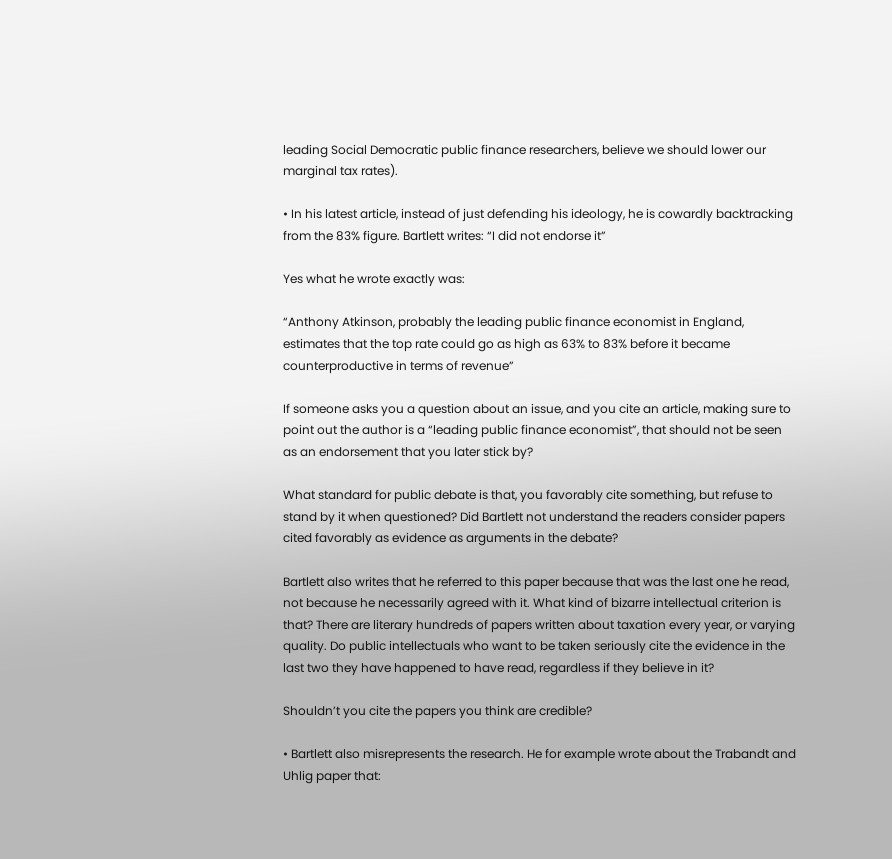leading Social Democratic public finance researchers, believe we should lower our marginal tax rates).

• In his latest article, instead of just defending his ideology, he is cowardly backtracking from the 83% figure. Bartlett writes: “I did not endorse it”

Yes what he wrote exactly was:

“Anthony Atkinson, probably the leading public finance economist in England, estimates that the top rate could go as high as 63% to 83% before it became counterproductive in terms of revenue”

If someone asks you a question about an issue, and you cite an article, making sure to point out the author is a “leading public finance economist”, that should not be seen as an endorsement that you later stick by?

What standard for public debate is that, you favorably cite something, but refuse to stand by it when questioned? Did Bartlett not understand the readers consider papers cited favorably as evidence as arguments in the debate?

Bartlett also writes that he referred to this paper because that was the last one he read, not because he necessarily agreed with it. What kind of bizarre intellectual criterion is that? There are literary hundreds of papers written about taxation every year, or varying quality. Do public intellectuals who want to be taken seriously cite the evidence in the last two they have happened to have read, regardless if they believe in it?

Shouldn’t you cite the papers you think are credible?

• Bartlett also misrepresents the research. He for example wrote about the Trabandt and Uhlig paper that: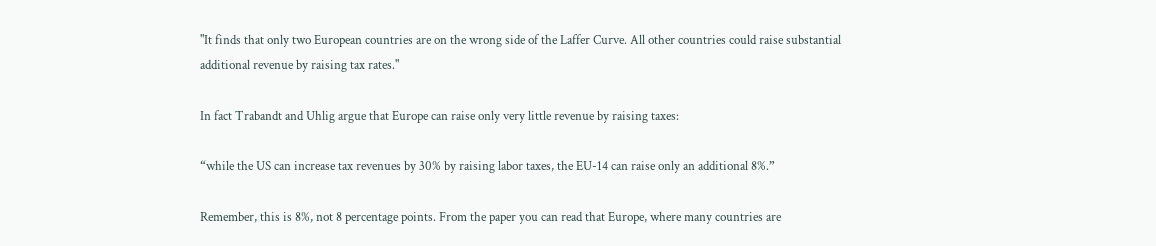"It finds that only two European countries are on the wrong side of the Laffer Curve. All other countries could raise substantial additional revenue by raising tax rates."

In fact Trabandt and Uhlig argue that Europe can raise only very little revenue by raising taxes:

“while the US can increase tax revenues by 30% by raising labor taxes, the EU-14 can raise only an additional 8%.”

Remember, this is 8%, not 8 percentage points. From the paper you can read that Europe, where many countries are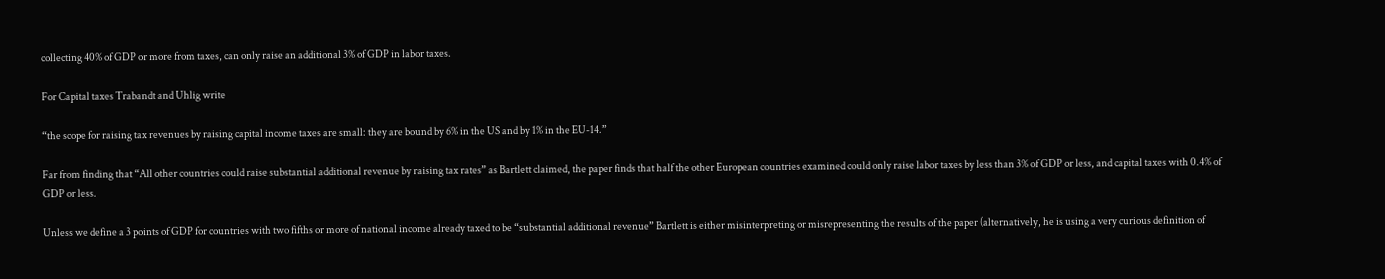collecting 40% of GDP or more from taxes, can only raise an additional 3% of GDP in labor taxes.

For Capital taxes Trabandt and Uhlig write

“the scope for raising tax revenues by raising capital income taxes are small: they are bound by 6% in the US and by 1% in the EU-14.”

Far from finding that “All other countries could raise substantial additional revenue by raising tax rates” as Bartlett claimed, the paper finds that half the other European countries examined could only raise labor taxes by less than 3% of GDP or less, and capital taxes with 0.4% of GDP or less.

Unless we define a 3 points of GDP for countries with two fifths or more of national income already taxed to be “substantial additional revenue” Bartlett is either misinterpreting or misrepresenting the results of the paper (alternatively, he is using a very curious definition of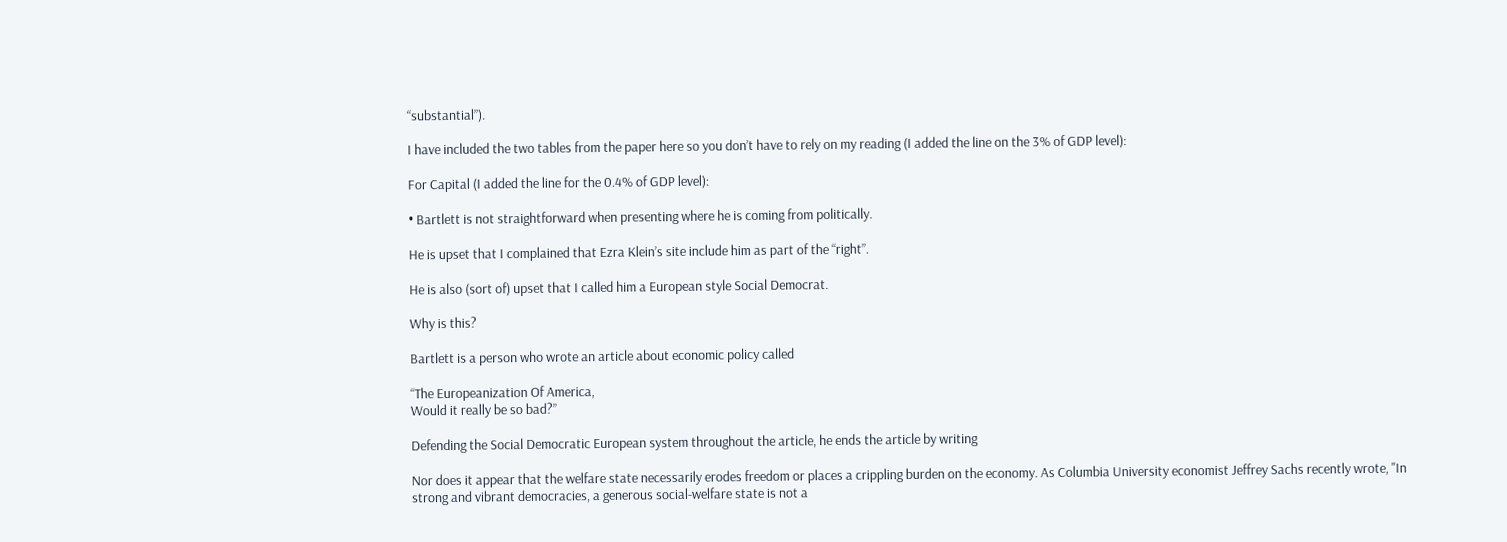“substantial”).

I have included the two tables from the paper here so you don’t have to rely on my reading (I added the line on the 3% of GDP level):

For Capital (I added the line for the 0.4% of GDP level):

• Bartlett is not straightforward when presenting where he is coming from politically.

He is upset that I complained that Ezra Klein’s site include him as part of the “right”.

He is also (sort of) upset that I called him a European style Social Democrat.

Why is this?

Bartlett is a person who wrote an article about economic policy called

“The Europeanization Of America,
Would it really be so bad?”

Defending the Social Democratic European system throughout the article, he ends the article by writing

Nor does it appear that the welfare state necessarily erodes freedom or places a crippling burden on the economy. As Columbia University economist Jeffrey Sachs recently wrote, "In strong and vibrant democracies, a generous social-welfare state is not a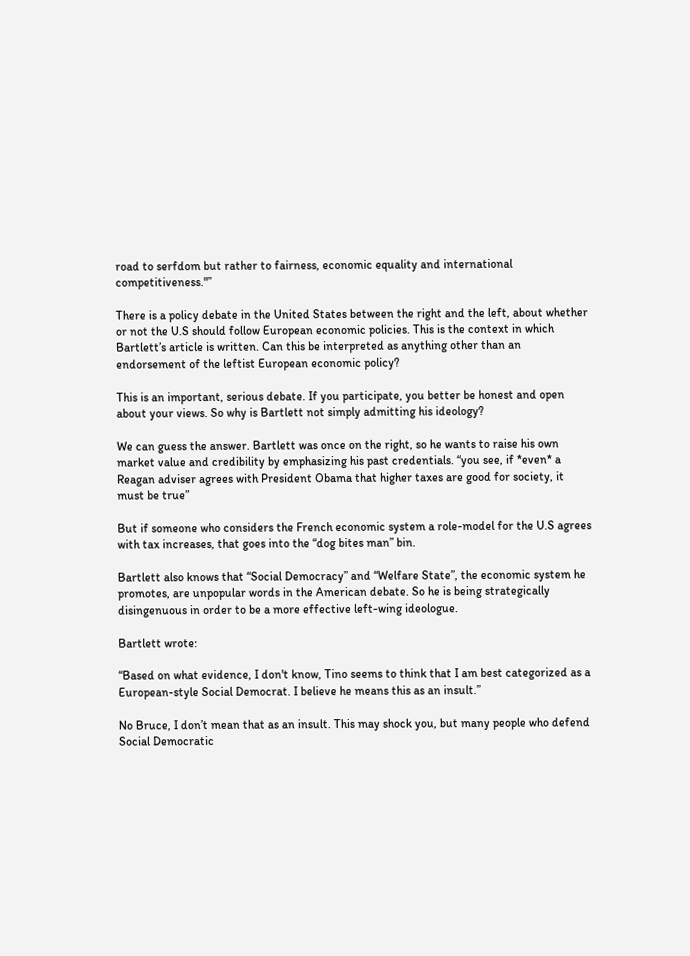road to serfdom but rather to fairness, economic equality and international competitiveness."”

There is a policy debate in the United States between the right and the left, about whether or not the U.S should follow European economic policies. This is the context in which Bartlett’s article is written. Can this be interpreted as anything other than an endorsement of the leftist European economic policy?

This is an important, serious debate. If you participate, you better be honest and open about your views. So why is Bartlett not simply admitting his ideology?

We can guess the answer. Bartlett was once on the right, so he wants to raise his own market value and credibility by emphasizing his past credentials. “you see, if *even* a Reagan adviser agrees with President Obama that higher taxes are good for society, it must be true”

But if someone who considers the French economic system a role-model for the U.S agrees with tax increases, that goes into the “dog bites man” bin.

Bartlett also knows that “Social Democracy” and “Welfare State”, the economic system he promotes, are unpopular words in the American debate. So he is being strategically disingenuous in order to be a more effective left-wing ideologue.

Bartlett wrote:

“Based on what evidence, I don't know, Tino seems to think that I am best categorized as a European-style Social Democrat. I believe he means this as an insult.”

No Bruce, I don’t mean that as an insult. This may shock you, but many people who defend Social Democratic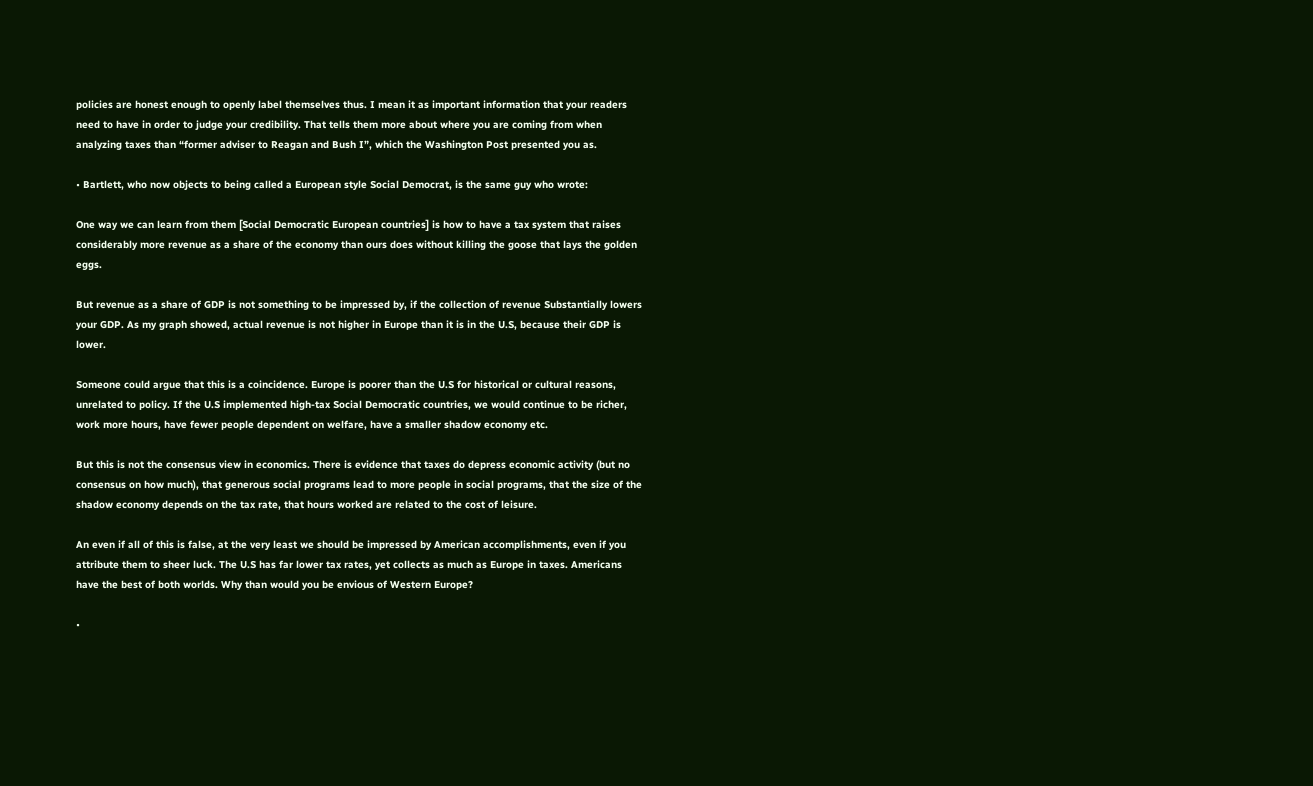policies are honest enough to openly label themselves thus. I mean it as important information that your readers need to have in order to judge your credibility. That tells them more about where you are coming from when analyzing taxes than “former adviser to Reagan and Bush I”, which the Washington Post presented you as.

• Bartlett, who now objects to being called a European style Social Democrat, is the same guy who wrote:

One way we can learn from them [Social Democratic European countries] is how to have a tax system that raises considerably more revenue as a share of the economy than ours does without killing the goose that lays the golden eggs.

But revenue as a share of GDP is not something to be impressed by, if the collection of revenue Substantially lowers your GDP. As my graph showed, actual revenue is not higher in Europe than it is in the U.S, because their GDP is lower.

Someone could argue that this is a coincidence. Europe is poorer than the U.S for historical or cultural reasons, unrelated to policy. If the U.S implemented high-tax Social Democratic countries, we would continue to be richer, work more hours, have fewer people dependent on welfare, have a smaller shadow economy etc.

But this is not the consensus view in economics. There is evidence that taxes do depress economic activity (but no consensus on how much), that generous social programs lead to more people in social programs, that the size of the shadow economy depends on the tax rate, that hours worked are related to the cost of leisure.

An even if all of this is false, at the very least we should be impressed by American accomplishments, even if you attribute them to sheer luck. The U.S has far lower tax rates, yet collects as much as Europe in taxes. Americans have the best of both worlds. Why than would you be envious of Western Europe?

•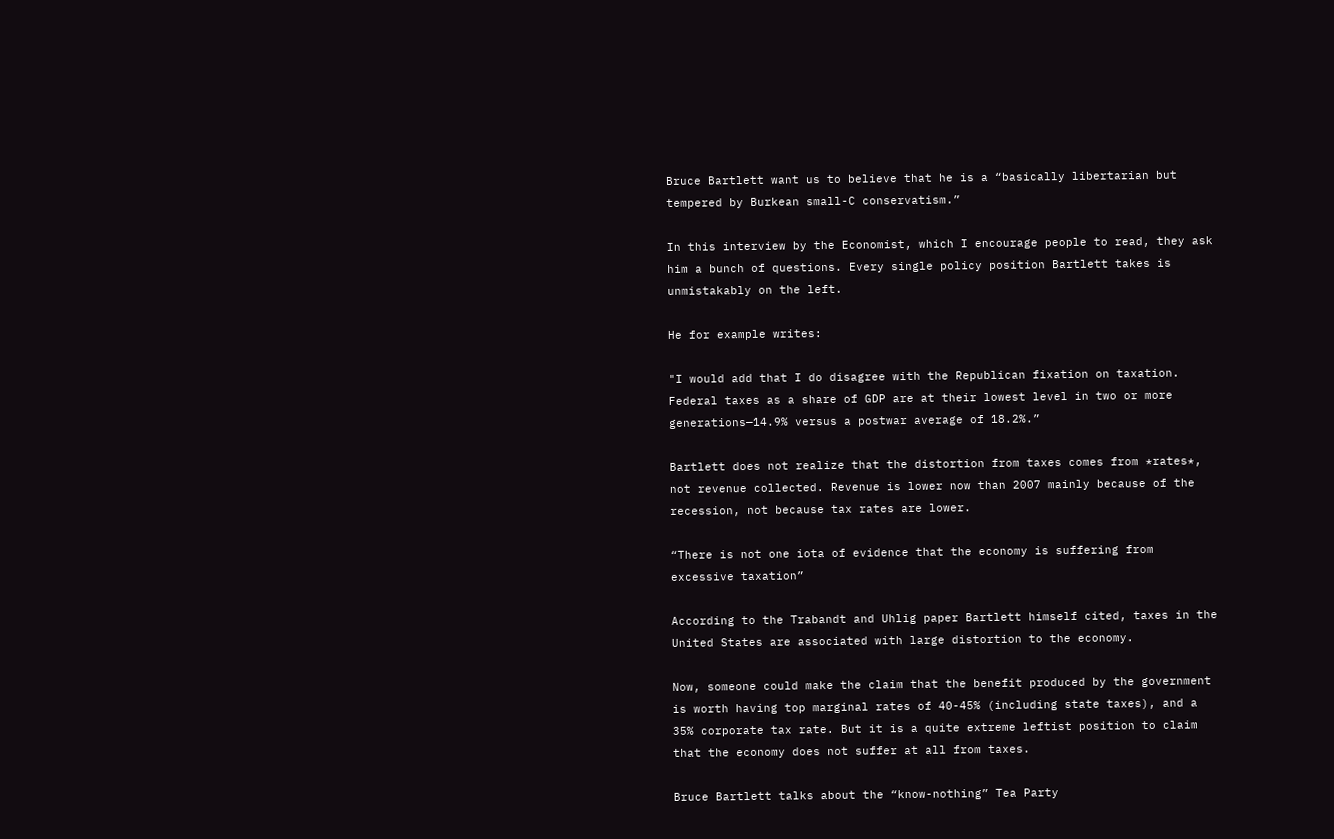Bruce Bartlett want us to believe that he is a “basically libertarian but tempered by Burkean small-C conservatism.”

In this interview by the Economist, which I encourage people to read, they ask him a bunch of questions. Every single policy position Bartlett takes is unmistakably on the left.

He for example writes:

"I would add that I do disagree with the Republican fixation on taxation. Federal taxes as a share of GDP are at their lowest level in two or more generations—14.9% versus a postwar average of 18.2%.”

Bartlett does not realize that the distortion from taxes comes from *rates*, not revenue collected. Revenue is lower now than 2007 mainly because of the recession, not because tax rates are lower.

“There is not one iota of evidence that the economy is suffering from excessive taxation”

According to the Trabandt and Uhlig paper Bartlett himself cited, taxes in the United States are associated with large distortion to the economy.

Now, someone could make the claim that the benefit produced by the government is worth having top marginal rates of 40-45% (including state taxes), and a 35% corporate tax rate. But it is a quite extreme leftist position to claim that the economy does not suffer at all from taxes.

Bruce Bartlett talks about the “know-nothing” Tea Party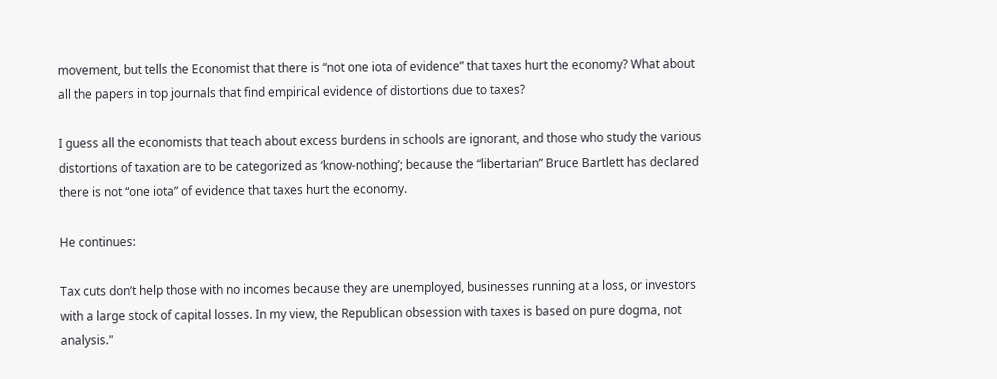movement, but tells the Economist that there is “not one iota of evidence” that taxes hurt the economy? What about all the papers in top journals that find empirical evidence of distortions due to taxes?

I guess all the economists that teach about excess burdens in schools are ignorant, and those who study the various distortions of taxation are to be categorized as ‘know-nothing’; because the “libertarian” Bruce Bartlett has declared there is not “one iota” of evidence that taxes hurt the economy.

He continues:

Tax cuts don’t help those with no incomes because they are unemployed, businesses running at a loss, or investors with a large stock of capital losses. In my view, the Republican obsession with taxes is based on pure dogma, not analysis."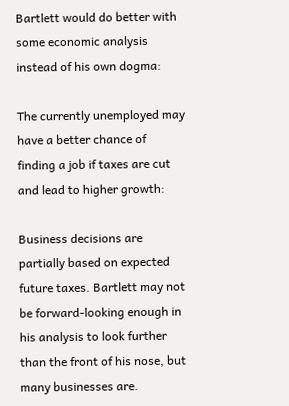Bartlett would do better with some economic analysis instead of his own dogma:

The currently unemployed may have a better chance of finding a job if taxes are cut and lead to higher growth:

Business decisions are partially based on expected future taxes. Bartlett may not be forward-looking enough in his analysis to look further than the front of his nose, but many businesses are.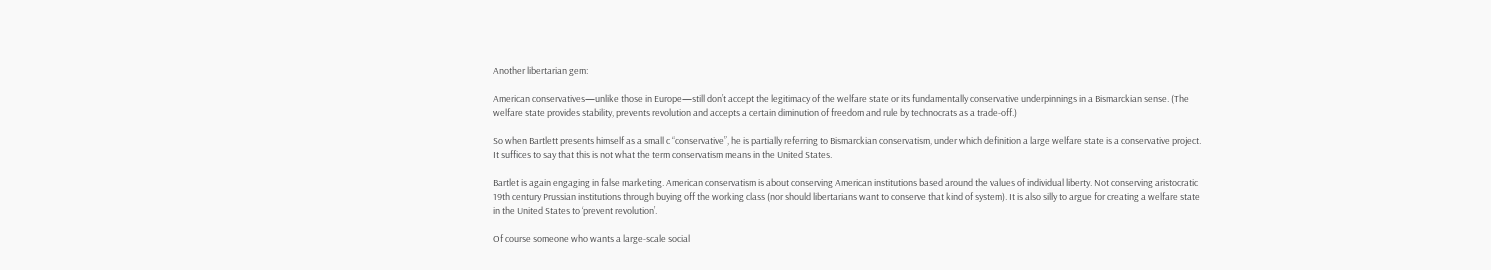Another libertarian gem:

American conservatives—unlike those in Europe—still don’t accept the legitimacy of the welfare state or its fundamentally conservative underpinnings in a Bismarckian sense. (The welfare state provides stability, prevents revolution and accepts a certain diminution of freedom and rule by technocrats as a trade-off.)

So when Bartlett presents himself as a small c “conservative”, he is partially referring to Bismarckian conservatism, under which definition a large welfare state is a conservative project. It suffices to say that this is not what the term conservatism means in the United States.

Bartlet is again engaging in false marketing. American conservatism is about conserving American institutions based around the values of individual liberty. Not conserving aristocratic 19th century Prussian institutions through buying off the working class (nor should libertarians want to conserve that kind of system). It is also silly to argue for creating a welfare state in the United States to ‘prevent revolution’.

Of course someone who wants a large-scale social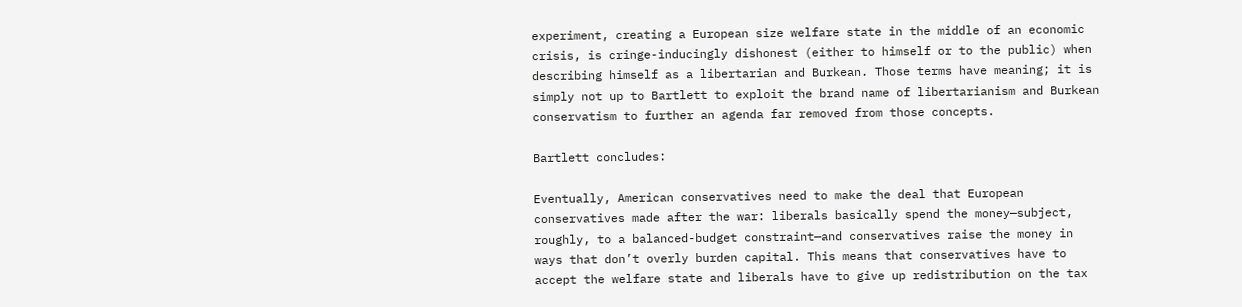experiment, creating a European size welfare state in the middle of an economic crisis, is cringe-inducingly dishonest (either to himself or to the public) when describing himself as a libertarian and Burkean. Those terms have meaning; it is simply not up to Bartlett to exploit the brand name of libertarianism and Burkean conservatism to further an agenda far removed from those concepts.

Bartlett concludes:

Eventually, American conservatives need to make the deal that European conservatives made after the war: liberals basically spend the money—subject, roughly, to a balanced-budget constraint—and conservatives raise the money in ways that don’t overly burden capital. This means that conservatives have to accept the welfare state and liberals have to give up redistribution on the tax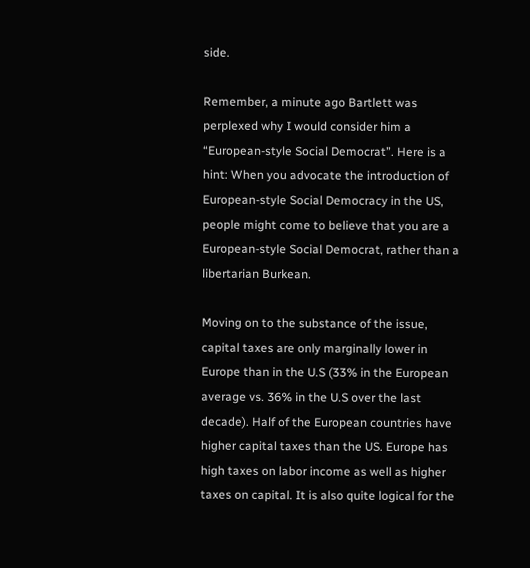side.

Remember, a minute ago Bartlett was perplexed why I would consider him a “European-style Social Democrat”. Here is a hint: When you advocate the introduction of European-style Social Democracy in the US, people might come to believe that you are a European-style Social Democrat, rather than a libertarian Burkean.

Moving on to the substance of the issue, capital taxes are only marginally lower in Europe than in the U.S (33% in the European average vs. 36% in the U.S over the last decade). Half of the European countries have higher capital taxes than the US. Europe has high taxes on labor income as well as higher taxes on capital. It is also quite logical for the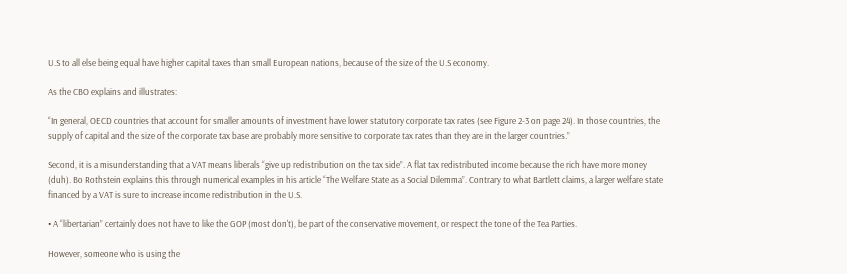U.S to all else being equal have higher capital taxes than small European nations, because of the size of the U.S economy.

As the CBO explains and illustrates:

“In general, OECD countries that account for smaller amounts of investment have lower statutory corporate tax rates (see Figure 2-3 on page 24). In those countries, the supply of capital and the size of the corporate tax base are probably more sensitive to corporate tax rates than they are in the larger countries.”

Second, it is a misunderstanding that a VAT means liberals “give up redistribution on the tax side”. A flat tax redistributed income because the rich have more money (duh). Bo Rothstein explains this through numerical examples in his article “The Welfare State as a Social Dilemma”. Contrary to what Bartlett claims, a larger welfare state financed by a VAT is sure to increase income redistribution in the U.S.

• A “libertarian” certainly does not have to like the GOP (most don't), be part of the conservative movement, or respect the tone of the Tea Parties.

However, someone who is using the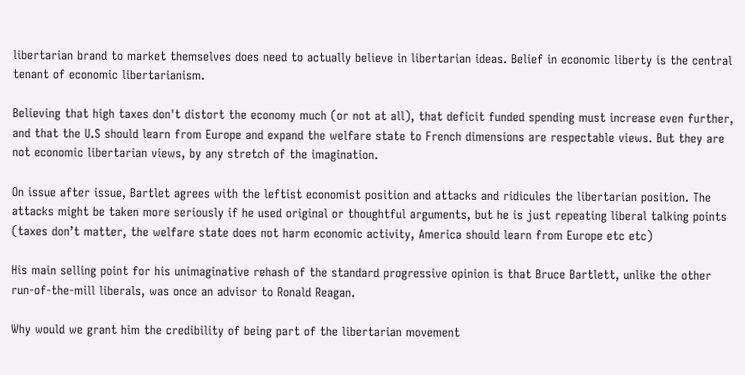libertarian brand to market themselves does need to actually believe in libertarian ideas. Belief in economic liberty is the central tenant of economic libertarianism.

Believing that high taxes don't distort the economy much (or not at all), that deficit funded spending must increase even further, and that the U.S should learn from Europe and expand the welfare state to French dimensions are respectable views. But they are not economic libertarian views, by any stretch of the imagination.

On issue after issue, Bartlet agrees with the leftist economist position and attacks and ridicules the libertarian position. The attacks might be taken more seriously if he used original or thoughtful arguments, but he is just repeating liberal talking points (taxes don’t matter, the welfare state does not harm economic activity, America should learn from Europe etc etc)

His main selling point for his unimaginative rehash of the standard progressive opinion is that Bruce Bartlett, unlike the other run-of-the-mill liberals, was once an advisor to Ronald Reagan.

Why would we grant him the credibility of being part of the libertarian movement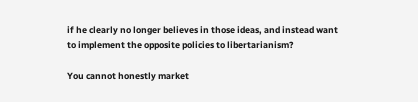if he clearly no longer believes in those ideas, and instead want to implement the opposite policies to libertarianism?

You cannot honestly market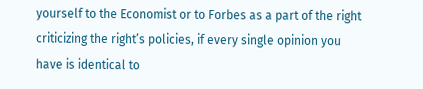yourself to the Economist or to Forbes as a part of the right criticizing the right’s policies, if every single opinion you have is identical to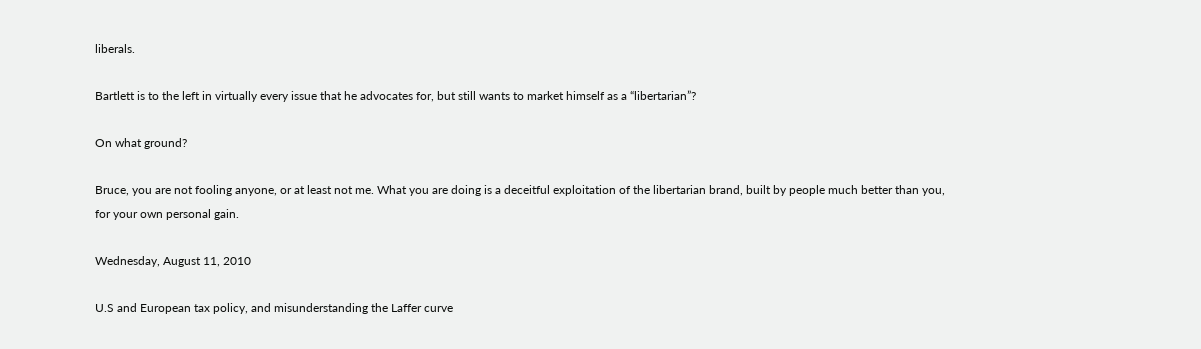liberals.

Bartlett is to the left in virtually every issue that he advocates for, but still wants to market himself as a “libertarian”?

On what ground?

Bruce, you are not fooling anyone, or at least not me. What you are doing is a deceitful exploitation of the libertarian brand, built by people much better than you, for your own personal gain.

Wednesday, August 11, 2010

U.S and European tax policy, and misunderstanding the Laffer curve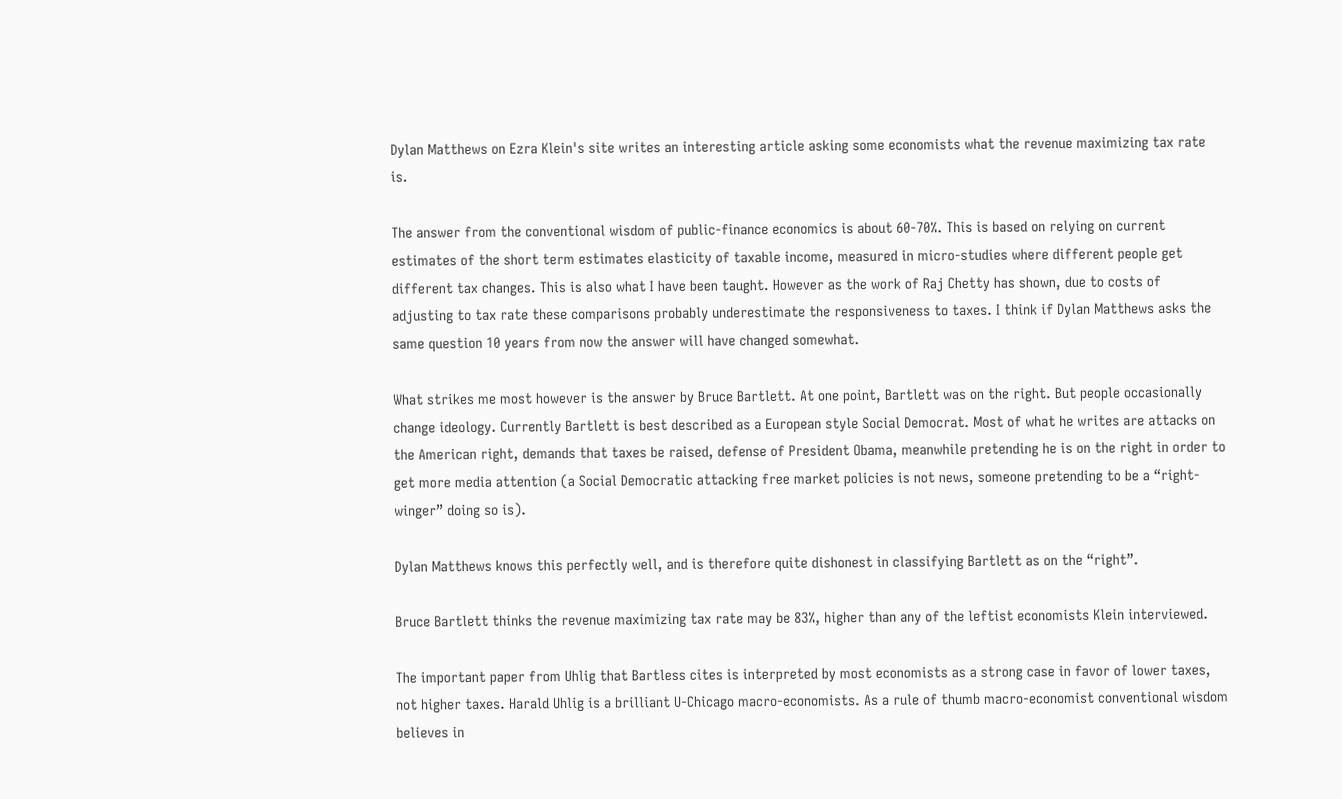Dylan Matthews on Ezra Klein's site writes an interesting article asking some economists what the revenue maximizing tax rate is.

The answer from the conventional wisdom of public-finance economics is about 60-70%. This is based on relying on current estimates of the short term estimates elasticity of taxable income, measured in micro-studies where different people get different tax changes. This is also what I have been taught. However as the work of Raj Chetty has shown, due to costs of adjusting to tax rate these comparisons probably underestimate the responsiveness to taxes. I think if Dylan Matthews asks the same question 10 years from now the answer will have changed somewhat.

What strikes me most however is the answer by Bruce Bartlett. At one point, Bartlett was on the right. But people occasionally change ideology. Currently Bartlett is best described as a European style Social Democrat. Most of what he writes are attacks on the American right, demands that taxes be raised, defense of President Obama, meanwhile pretending he is on the right in order to get more media attention (a Social Democratic attacking free market policies is not news, someone pretending to be a “right-winger” doing so is).

Dylan Matthews knows this perfectly well, and is therefore quite dishonest in classifying Bartlett as on the “right”.

Bruce Bartlett thinks the revenue maximizing tax rate may be 83%, higher than any of the leftist economists Klein interviewed.

The important paper from Uhlig that Bartless cites is interpreted by most economists as a strong case in favor of lower taxes, not higher taxes. Harald Uhlig is a brilliant U-Chicago macro-economists. As a rule of thumb macro-economist conventional wisdom believes in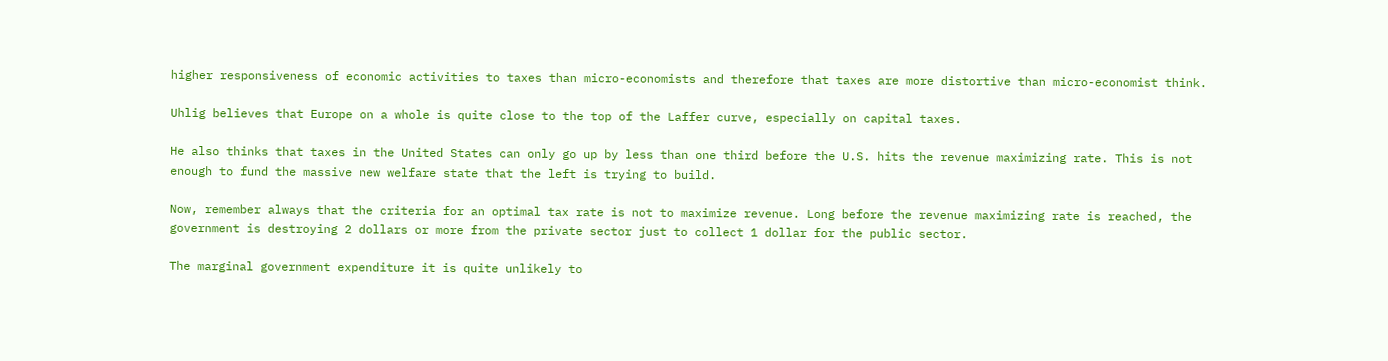higher responsiveness of economic activities to taxes than micro-economists and therefore that taxes are more distortive than micro-economist think.

Uhlig believes that Europe on a whole is quite close to the top of the Laffer curve, especially on capital taxes.

He also thinks that taxes in the United States can only go up by less than one third before the U.S. hits the revenue maximizing rate. This is not enough to fund the massive new welfare state that the left is trying to build.

Now, remember always that the criteria for an optimal tax rate is not to maximize revenue. Long before the revenue maximizing rate is reached, the government is destroying 2 dollars or more from the private sector just to collect 1 dollar for the public sector.

The marginal government expenditure it is quite unlikely to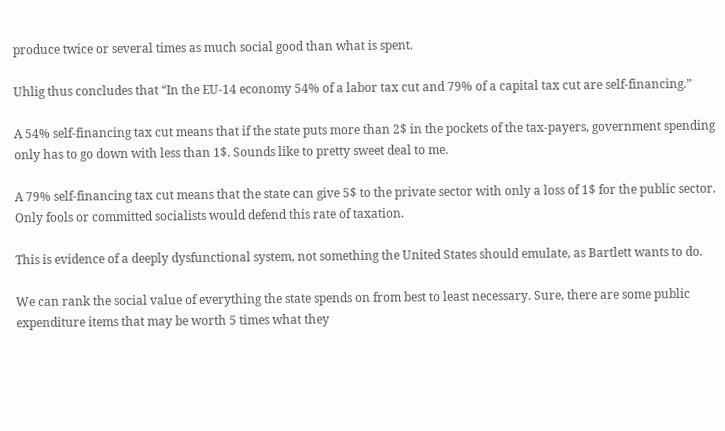produce twice or several times as much social good than what is spent.

Uhlig thus concludes that “In the EU-14 economy 54% of a labor tax cut and 79% of a capital tax cut are self-financing.”

A 54% self-financing tax cut means that if the state puts more than 2$ in the pockets of the tax-payers, government spending only has to go down with less than 1$. Sounds like to pretty sweet deal to me.

A 79% self-financing tax cut means that the state can give 5$ to the private sector with only a loss of 1$ for the public sector. Only fools or committed socialists would defend this rate of taxation.

This is evidence of a deeply dysfunctional system, not something the United States should emulate, as Bartlett wants to do.

We can rank the social value of everything the state spends on from best to least necessary. Sure, there are some public expenditure items that may be worth 5 times what they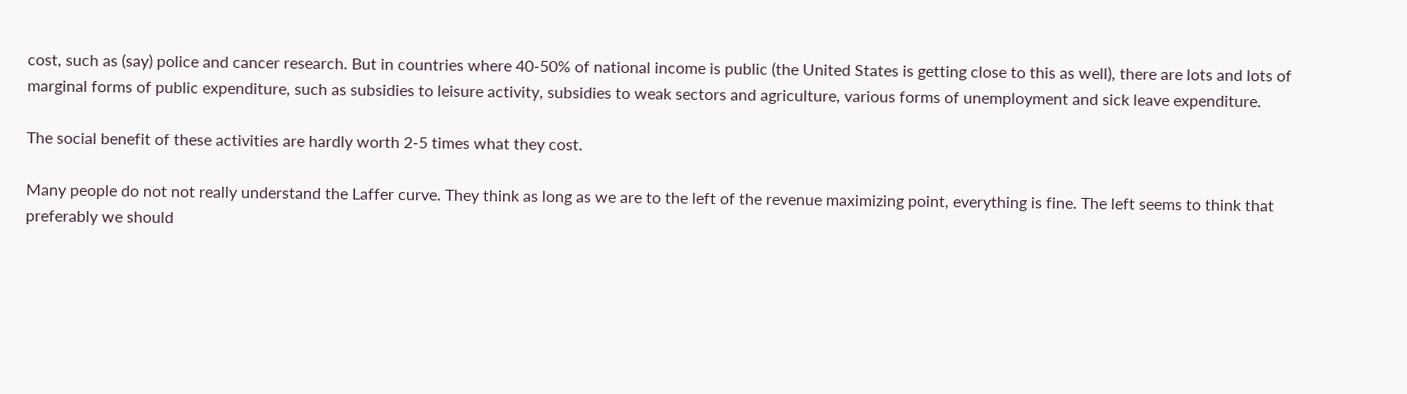cost, such as (say) police and cancer research. But in countries where 40-50% of national income is public (the United States is getting close to this as well), there are lots and lots of marginal forms of public expenditure, such as subsidies to leisure activity, subsidies to weak sectors and agriculture, various forms of unemployment and sick leave expenditure.

The social benefit of these activities are hardly worth 2-5 times what they cost.

Many people do not not really understand the Laffer curve. They think as long as we are to the left of the revenue maximizing point, everything is fine. The left seems to think that preferably we should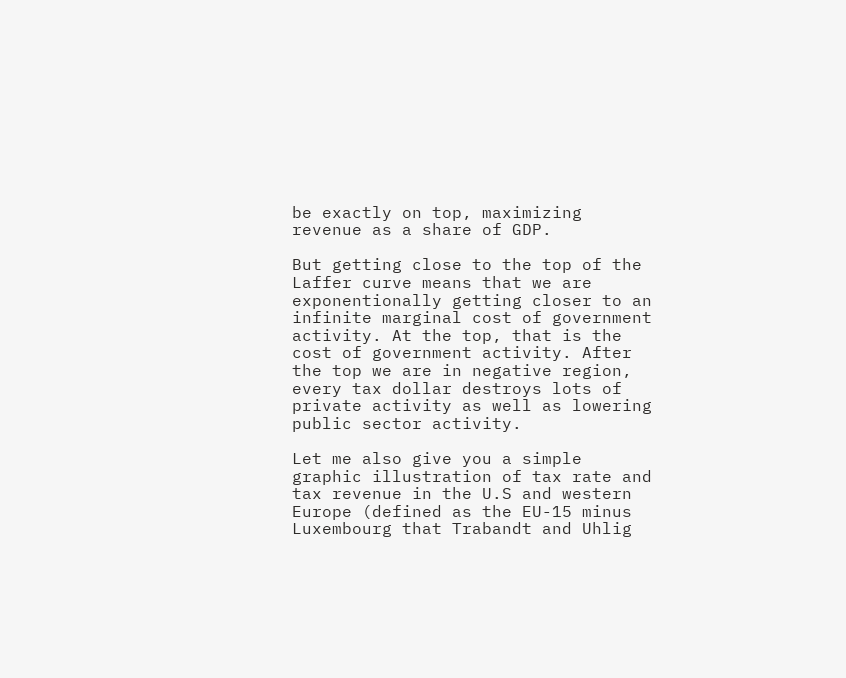be exactly on top, maximizing revenue as a share of GDP.

But getting close to the top of the Laffer curve means that we are exponentionally getting closer to an infinite marginal cost of government activity. At the top, that is the cost of government activity. After the top we are in negative region, every tax dollar destroys lots of private activity as well as lowering public sector activity.

Let me also give you a simple graphic illustration of tax rate and tax revenue in the U.S and western Europe (defined as the EU-15 minus Luxembourg that Trabandt and Uhlig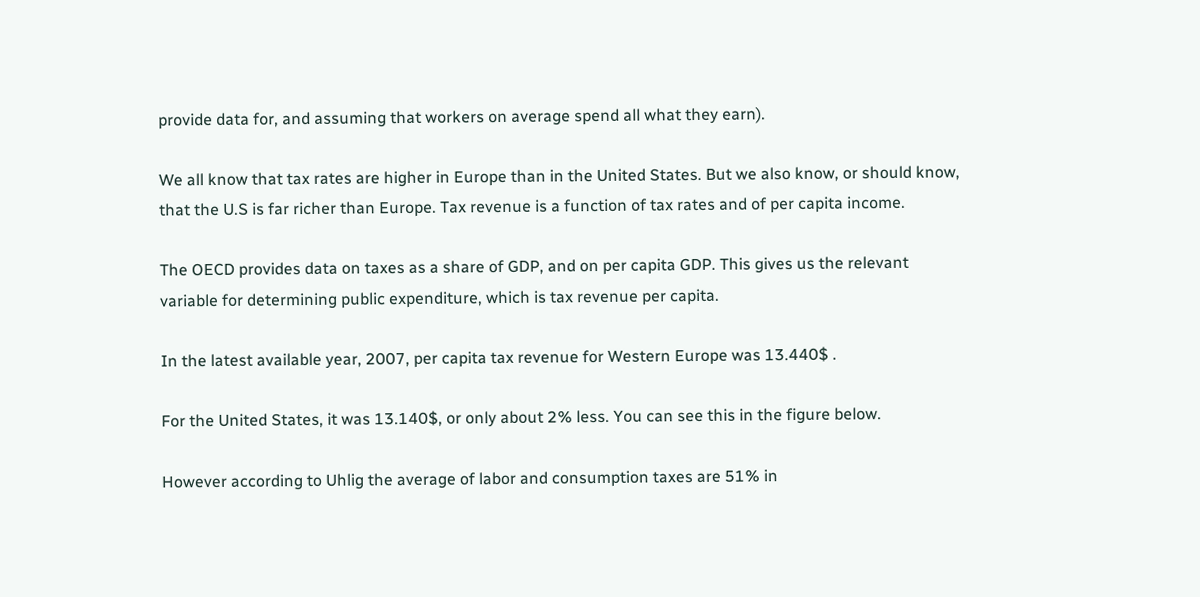provide data for, and assuming that workers on average spend all what they earn).

We all know that tax rates are higher in Europe than in the United States. But we also know, or should know, that the U.S is far richer than Europe. Tax revenue is a function of tax rates and of per capita income.

The OECD provides data on taxes as a share of GDP, and on per capita GDP. This gives us the relevant variable for determining public expenditure, which is tax revenue per capita.

In the latest available year, 2007, per capita tax revenue for Western Europe was 13.440$ .

For the United States, it was 13.140$, or only about 2% less. You can see this in the figure below.

However according to Uhlig the average of labor and consumption taxes are 51% in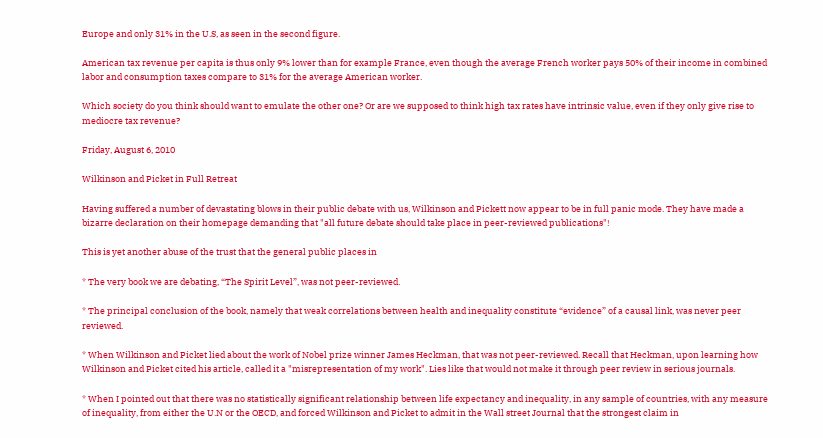Europe and only 31% in the U.S, as seen in the second figure.

American tax revenue per capita is thus only 9% lower than for example France, even though the average French worker pays 50% of their income in combined labor and consumption taxes compare to 31% for the average American worker.

Which society do you think should want to emulate the other one? Or are we supposed to think high tax rates have intrinsic value, even if they only give rise to mediocre tax revenue?

Friday, August 6, 2010

Wilkinson and Picket in Full Retreat

Having suffered a number of devastating blows in their public debate with us, Wilkinson and Pickett now appear to be in full panic mode. They have made a bizarre declaration on their homepage demanding that "all future debate should take place in peer-reviewed publications"!

This is yet another abuse of the trust that the general public places in

* The very book we are debating, “The Spirit Level”, was not peer-reviewed.

* The principal conclusion of the book, namely that weak correlations between health and inequality constitute “evidence” of a causal link, was never peer reviewed.

* When Wilkinson and Picket lied about the work of Nobel prize winner James Heckman, that was not peer-reviewed. Recall that Heckman, upon learning how Wilkinson and Picket cited his article, called it a "misrepresentation of my work". Lies like that would not make it through peer review in serious journals.

* When I pointed out that there was no statistically significant relationship between life expectancy and inequality, in any sample of countries, with any measure of inequality, from either the U.N or the OECD, and forced Wilkinson and Picket to admit in the Wall street Journal that the strongest claim in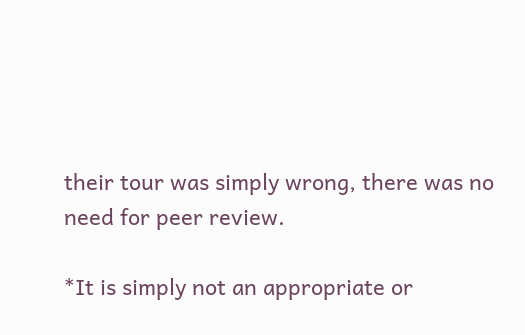their tour was simply wrong, there was no need for peer review.

*It is simply not an appropriate or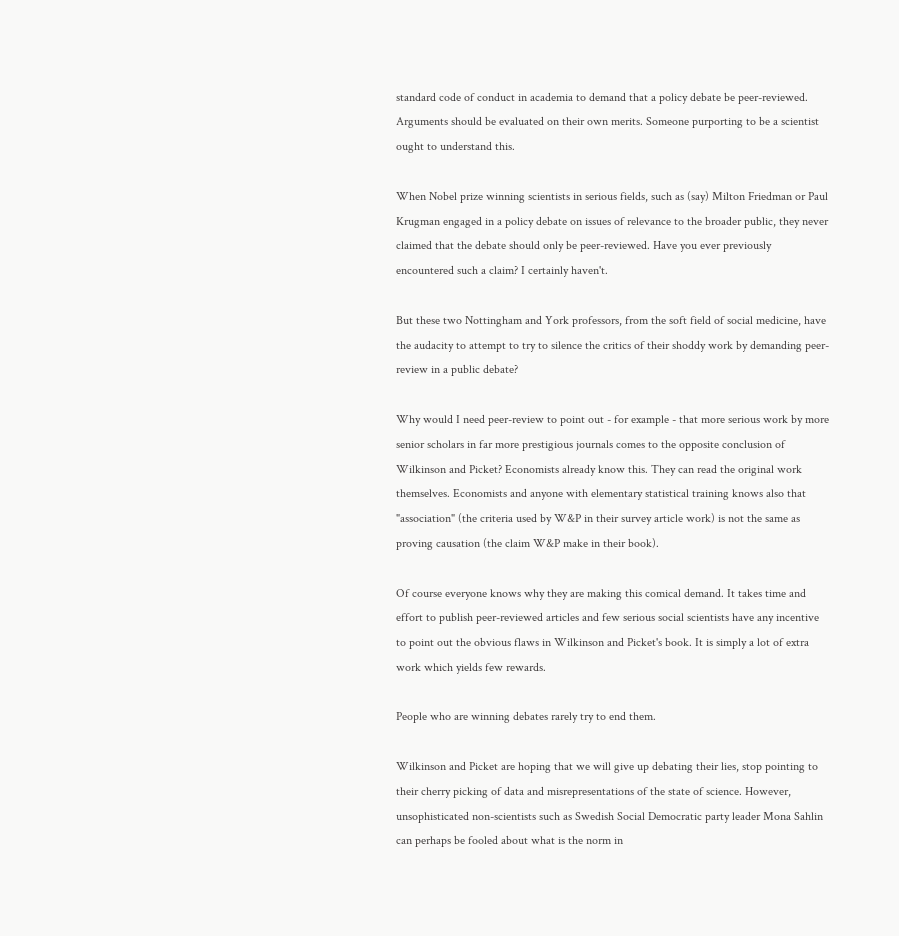standard code of conduct in academia to demand that a policy debate be peer-reviewed. Arguments should be evaluated on their own merits. Someone purporting to be a scientist ought to understand this.

When Nobel prize winning scientists in serious fields, such as (say) Milton Friedman or Paul Krugman engaged in a policy debate on issues of relevance to the broader public, they never claimed that the debate should only be peer-reviewed. Have you ever previously encountered such a claim? I certainly haven't.

But these two Nottingham and York professors, from the soft field of social medicine, have the audacity to attempt to try to silence the critics of their shoddy work by demanding peer-review in a public debate?

Why would I need peer-review to point out - for example - that more serious work by more senior scholars in far more prestigious journals comes to the opposite conclusion of Wilkinson and Picket? Economists already know this. They can read the original work themselves. Economists and anyone with elementary statistical training knows also that "association" (the criteria used by W&P in their survey article work) is not the same as proving causation (the claim W&P make in their book).

Of course everyone knows why they are making this comical demand. It takes time and effort to publish peer-reviewed articles and few serious social scientists have any incentive to point out the obvious flaws in Wilkinson and Picket's book. It is simply a lot of extra work which yields few rewards.

People who are winning debates rarely try to end them.

Wilkinson and Picket are hoping that we will give up debating their lies, stop pointing to their cherry picking of data and misrepresentations of the state of science. However, unsophisticated non-scientists such as Swedish Social Democratic party leader Mona Sahlin can perhaps be fooled about what is the norm in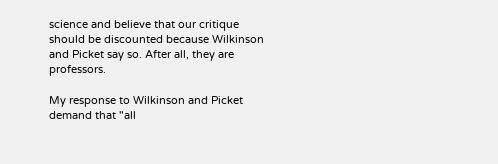science and believe that our critique should be discounted because Wilkinson and Picket say so. After all, they are professors.

My response to Wilkinson and Picket demand that "all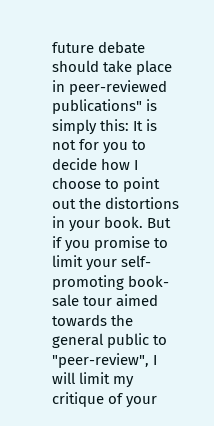future debate should take place in peer-reviewed publications" is simply this: It is not for you to decide how I choose to point out the distortions in your book. But if you promise to limit your self-promoting book-sale tour aimed towards the general public to "peer-review", I will limit my critique of your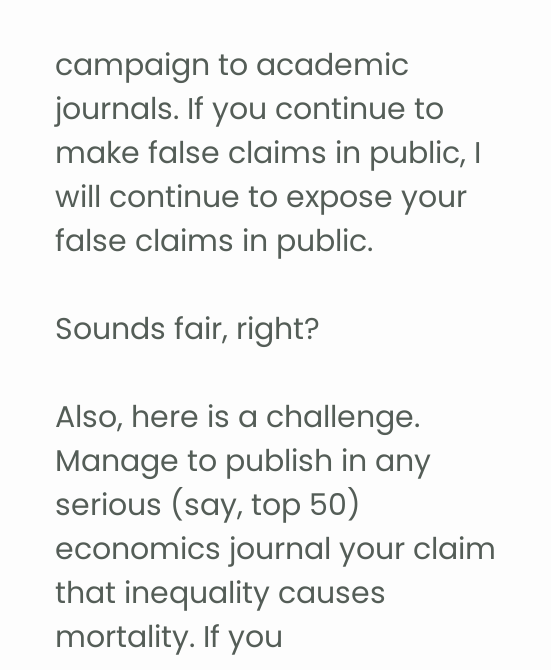campaign to academic journals. If you continue to make false claims in public, I will continue to expose your false claims in public.

Sounds fair, right?

Also, here is a challenge. Manage to publish in any serious (say, top 50) economics journal your claim that inequality causes mortality. If you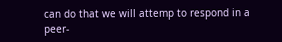can do that we will attemp to respond in a peer-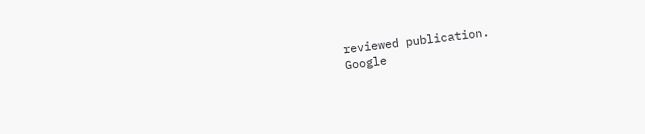reviewed publication.
Google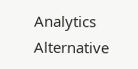Analytics Alternative